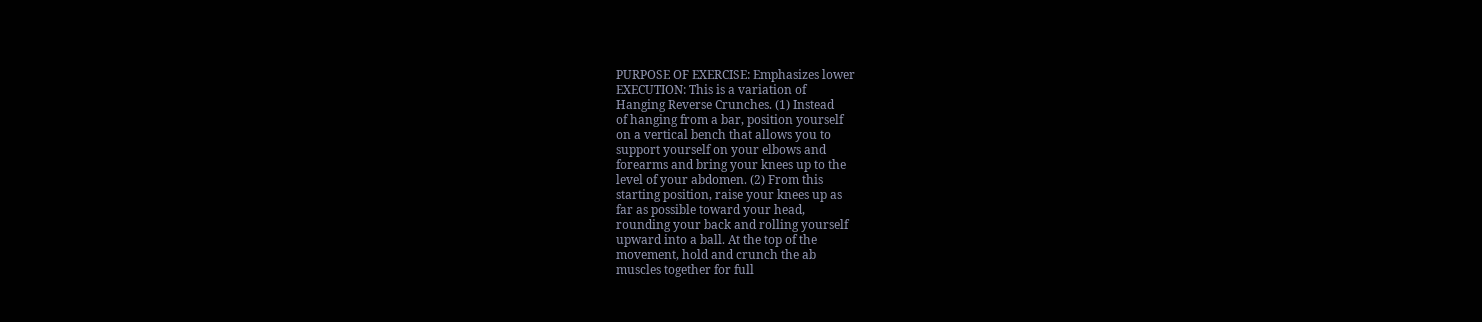PURPOSE OF EXERCISE: Emphasizes lower
EXECUTION: This is a variation of
Hanging Reverse Crunches. (1) Instead
of hanging from a bar, position yourself
on a vertical bench that allows you to
support yourself on your elbows and
forearms and bring your knees up to the
level of your abdomen. (2) From this
starting position, raise your knees up as
far as possible toward your head,
rounding your back and rolling yourself
upward into a ball. At the top of the
movement, hold and crunch the ab
muscles together for full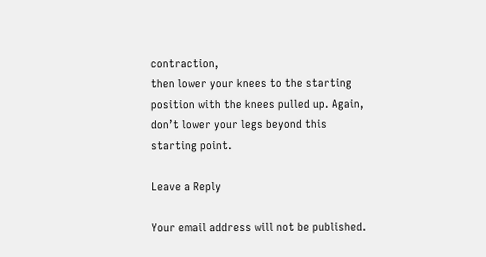contraction,
then lower your knees to the starting
position with the knees pulled up. Again,
don’t lower your legs beyond this
starting point.

Leave a Reply

Your email address will not be published.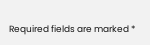Required fields are marked *